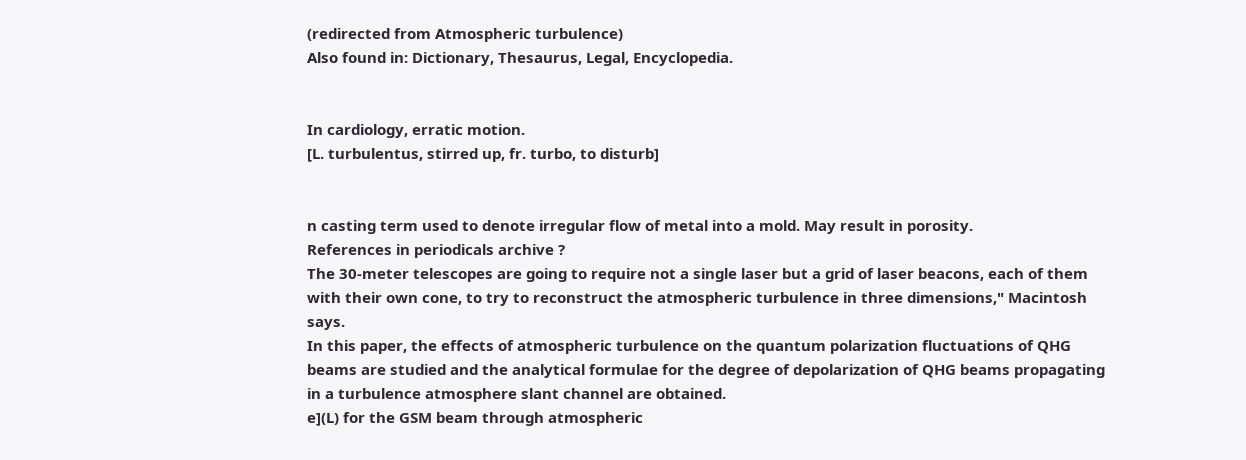(redirected from Atmospheric turbulence)
Also found in: Dictionary, Thesaurus, Legal, Encyclopedia.


In cardiology, erratic motion.
[L. turbulentus, stirred up, fr. turbo, to disturb]


n casting term used to denote irregular flow of metal into a mold. May result in porosity.
References in periodicals archive ?
The 30-meter telescopes are going to require not a single laser but a grid of laser beacons, each of them with their own cone, to try to reconstruct the atmospheric turbulence in three dimensions," Macintosh says.
In this paper, the effects of atmospheric turbulence on the quantum polarization fluctuations of QHG beams are studied and the analytical formulae for the degree of depolarization of QHG beams propagating in a turbulence atmosphere slant channel are obtained.
e](L) for the GSM beam through atmospheric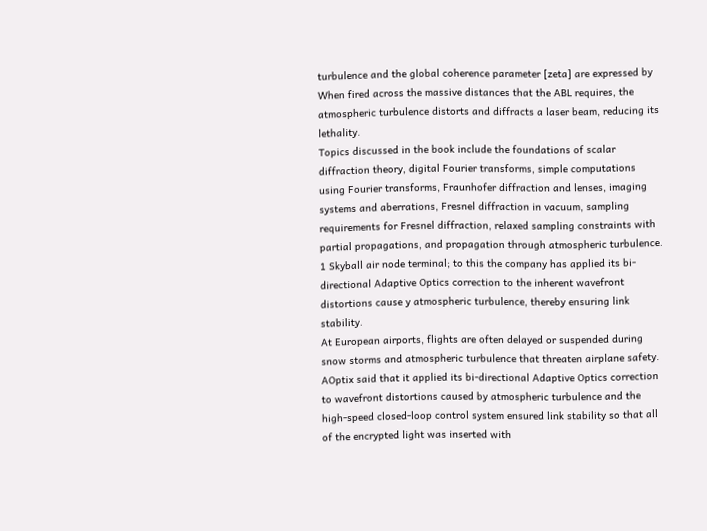turbulence and the global coherence parameter [zeta] are expressed by
When fired across the massive distances that the ABL requires, the atmospheric turbulence distorts and diffracts a laser beam, reducing its lethality.
Topics discussed in the book include the foundations of scalar diffraction theory, digital Fourier transforms, simple computations using Fourier transforms, Fraunhofer diffraction and lenses, imaging systems and aberrations, Fresnel diffraction in vacuum, sampling requirements for Fresnel diffraction, relaxed sampling constraints with partial propagations, and propagation through atmospheric turbulence.
1 Skyball air node terminal; to this the company has applied its bi-directional Adaptive Optics correction to the inherent wavefront distortions cause y atmospheric turbulence, thereby ensuring link stability.
At European airports, flights are often delayed or suspended during snow storms and atmospheric turbulence that threaten airplane safety.
AOptix said that it applied its bi-directional Adaptive Optics correction to wavefront distortions caused by atmospheric turbulence and the high-speed closed-loop control system ensured link stability so that all of the encrypted light was inserted with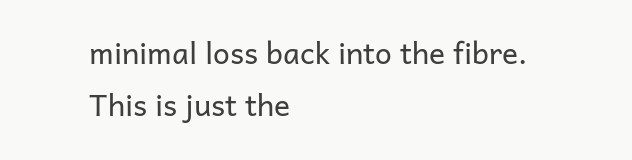minimal loss back into the fibre.
This is just the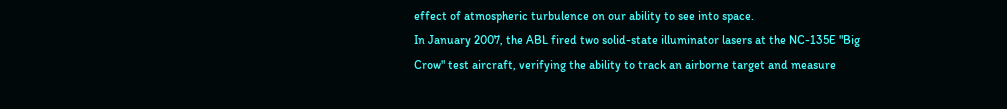effect of atmospheric turbulence on our ability to see into space.
In January 2007, the ABL fired two solid-state illuminator lasers at the NC-135E "Big Crow" test aircraft, verifying the ability to track an airborne target and measure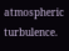atmospheric turbulence.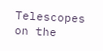Telescopes on the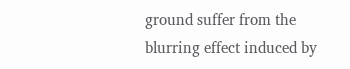ground suffer from the blurring effect induced by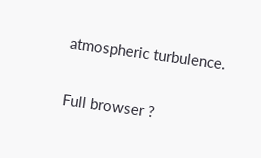atmospheric turbulence.

Full browser ?